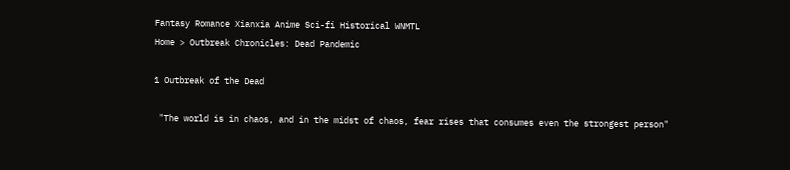Fantasy Romance Xianxia Anime Sci-fi Historical WNMTL
Home > Outbreak Chronicles: Dead Pandemic

1 Outbreak of the Dead

 "The world is in chaos, and in the midst of chaos, fear rises that consumes even the strongest person"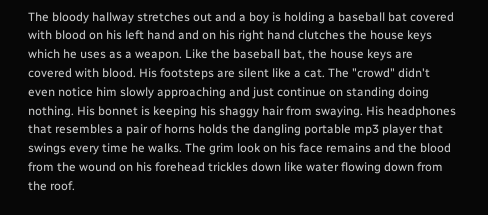The bloody hallway stretches out and a boy is holding a baseball bat covered with blood on his left hand and on his right hand clutches the house keys which he uses as a weapon. Like the baseball bat, the house keys are covered with blood. His footsteps are silent like a cat. The "crowd" didn't even notice him slowly approaching and just continue on standing doing nothing. His bonnet is keeping his shaggy hair from swaying. His headphones that resembles a pair of horns holds the dangling portable mp3 player that swings every time he walks. The grim look on his face remains and the blood from the wound on his forehead trickles down like water flowing down from the roof.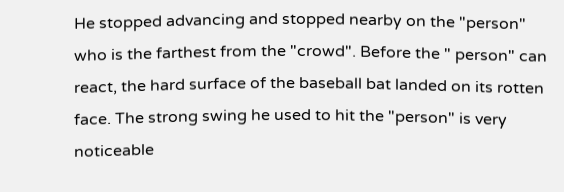He stopped advancing and stopped nearby on the "person" who is the farthest from the "crowd". Before the " person" can react, the hard surface of the baseball bat landed on its rotten face. The strong swing he used to hit the "person" is very noticeable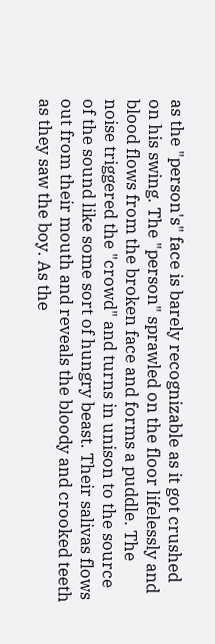as the "person's" face is barely recognizable as it got crushed on his swing. The "person" sprawled on the floor lifelessly and blood flows from the broken face and forms a puddle. The noise triggered the "crowd" and turns in unison to the source of the sound like some sort of hungry beast. Their salivas flows out from their mouth and reveals the bloody and crooked teeth as they saw the boy. As the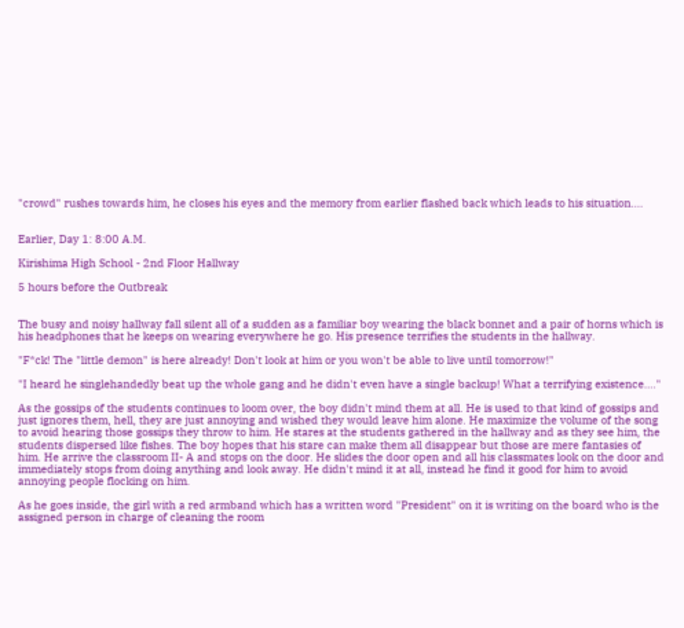"crowd" rushes towards him, he closes his eyes and the memory from earlier flashed back which leads to his situation....


Earlier, Day 1: 8:00 A.M.

Kirishima High School - 2nd Floor Hallway

5 hours before the Outbreak


The busy and noisy hallway fall silent all of a sudden as a familiar boy wearing the black bonnet and a pair of horns which is his headphones that he keeps on wearing everywhere he go. His presence terrifies the students in the hallway.

"F*ck! The "little demon" is here already! Don't look at him or you won't be able to live until tomorrow!"

"I heard he singlehandedly beat up the whole gang and he didn't even have a single backup! What a terrifying existence...."

As the gossips of the students continues to loom over, the boy didn't mind them at all. He is used to that kind of gossips and just ignores them, hell, they are just annoying and wished they would leave him alone. He maximize the volume of the song to avoid hearing those gossips they throw to him. He stares at the students gathered in the hallway and as they see him, the students dispersed like fishes. The boy hopes that his stare can make them all disappear but those are mere fantasies of him. He arrive the classroom II- A and stops on the door. He slides the door open and all his classmates look on the door and immediately stops from doing anything and look away. He didn't mind it at all, instead he find it good for him to avoid annoying people flocking on him.

As he goes inside, the girl with a red armband which has a written word "President" on it is writing on the board who is the assigned person in charge of cleaning the room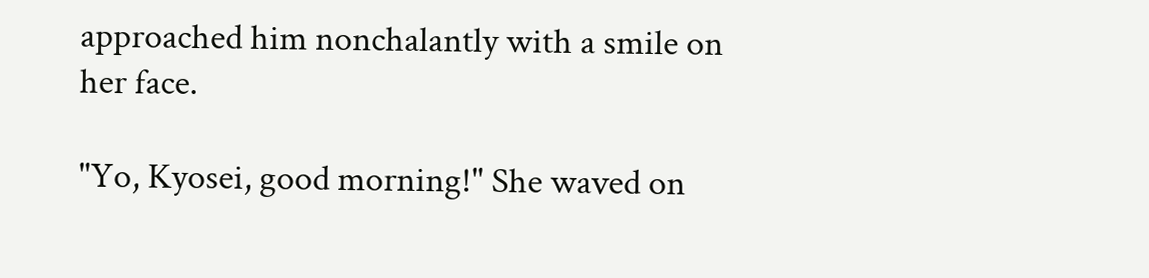approached him nonchalantly with a smile on her face.

"Yo, Kyosei, good morning!" She waved on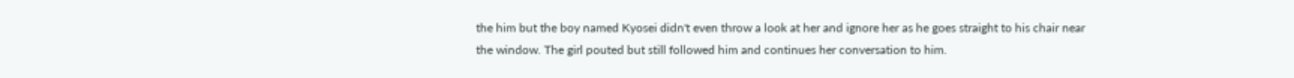the him but the boy named Kyosei didn't even throw a look at her and ignore her as he goes straight to his chair near the window. The girl pouted but still followed him and continues her conversation to him.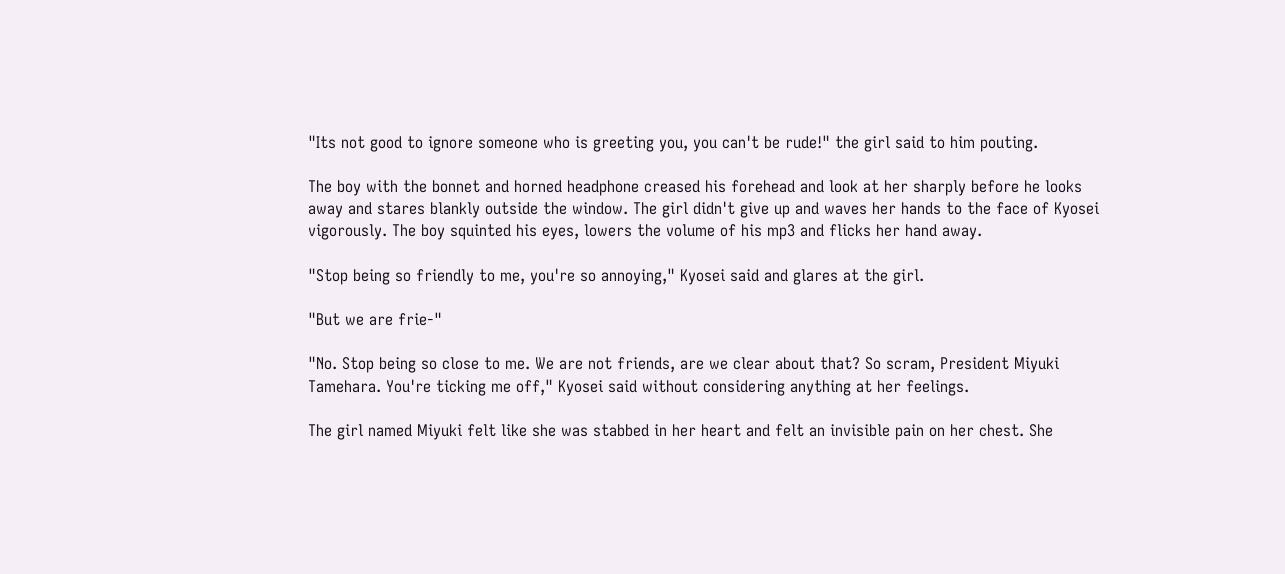"Its not good to ignore someone who is greeting you, you can't be rude!" the girl said to him pouting.

The boy with the bonnet and horned headphone creased his forehead and look at her sharply before he looks away and stares blankly outside the window. The girl didn't give up and waves her hands to the face of Kyosei vigorously. The boy squinted his eyes, lowers the volume of his mp3 and flicks her hand away.

"Stop being so friendly to me, you're so annoying," Kyosei said and glares at the girl.

"But we are frie-"

"No. Stop being so close to me. We are not friends, are we clear about that? So scram, President Miyuki Tamehara. You're ticking me off," Kyosei said without considering anything at her feelings.

The girl named Miyuki felt like she was stabbed in her heart and felt an invisible pain on her chest. She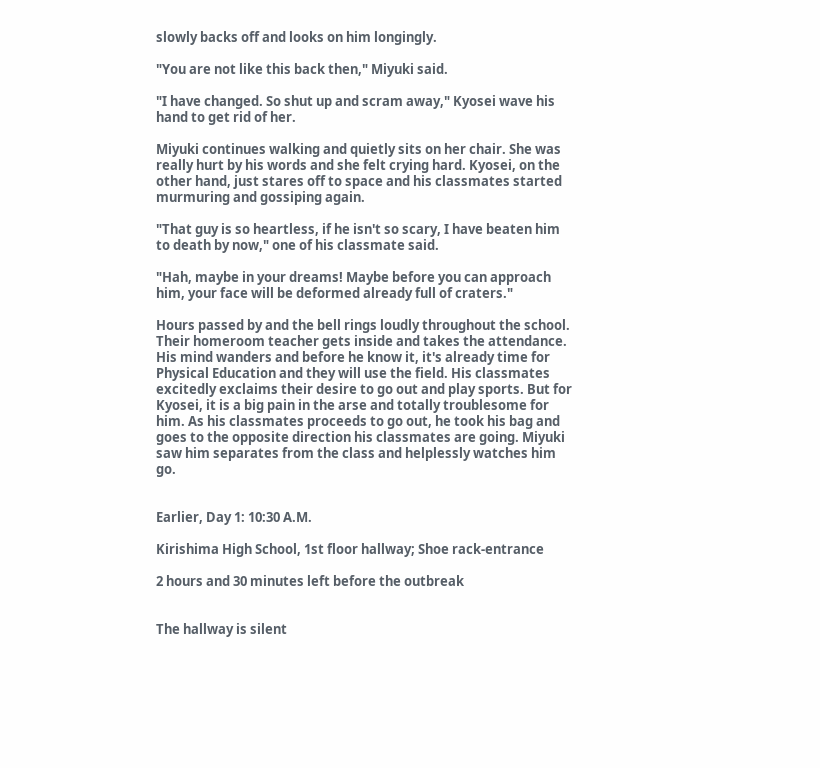slowly backs off and looks on him longingly.

"You are not like this back then," Miyuki said.

"I have changed. So shut up and scram away," Kyosei wave his hand to get rid of her.

Miyuki continues walking and quietly sits on her chair. She was really hurt by his words and she felt crying hard. Kyosei, on the other hand, just stares off to space and his classmates started murmuring and gossiping again.

"That guy is so heartless, if he isn't so scary, I have beaten him to death by now," one of his classmate said.

"Hah, maybe in your dreams! Maybe before you can approach him, your face will be deformed already full of craters."

Hours passed by and the bell rings loudly throughout the school. Their homeroom teacher gets inside and takes the attendance. His mind wanders and before he know it, it's already time for Physical Education and they will use the field. His classmates excitedly exclaims their desire to go out and play sports. But for Kyosei, it is a big pain in the arse and totally troublesome for him. As his classmates proceeds to go out, he took his bag and goes to the opposite direction his classmates are going. Miyuki saw him separates from the class and helplessly watches him go.


Earlier, Day 1: 10:30 A.M.

Kirishima High School, 1st floor hallway; Shoe rack-entrance

2 hours and 30 minutes left before the outbreak


The hallway is silent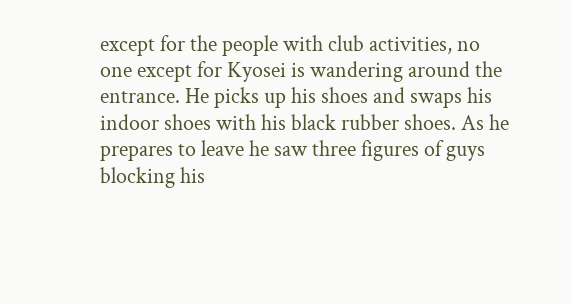except for the people with club activities, no one except for Kyosei is wandering around the entrance. He picks up his shoes and swaps his indoor shoes with his black rubber shoes. As he prepares to leave he saw three figures of guys blocking his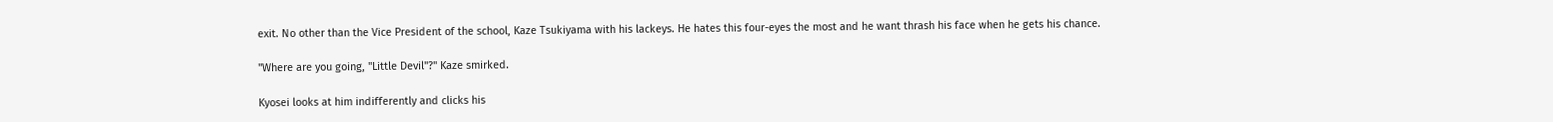exit. No other than the Vice President of the school, Kaze Tsukiyama with his lackeys. He hates this four-eyes the most and he want thrash his face when he gets his chance.

"Where are you going, "Little Devil"?" Kaze smirked.

Kyosei looks at him indifferently and clicks his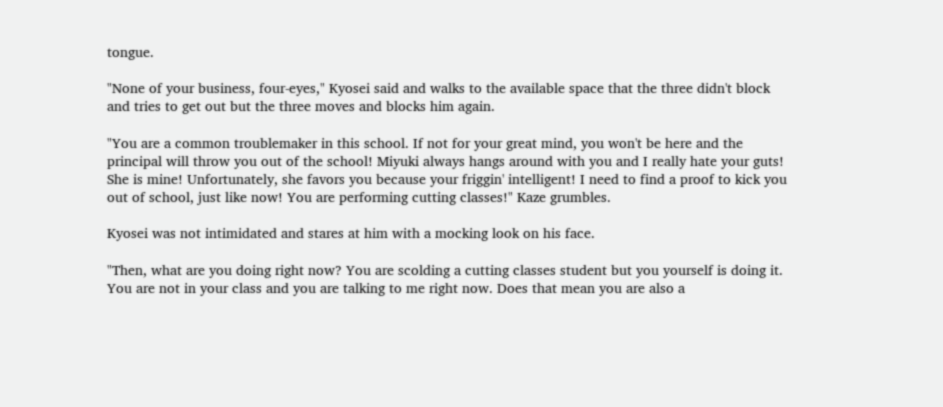tongue.

"None of your business, four-eyes," Kyosei said and walks to the available space that the three didn't block and tries to get out but the three moves and blocks him again.

"You are a common troublemaker in this school. If not for your great mind, you won't be here and the principal will throw you out of the school! Miyuki always hangs around with you and I really hate your guts! She is mine! Unfortunately, she favors you because your friggin' intelligent! I need to find a proof to kick you out of school, just like now! You are performing cutting classes!" Kaze grumbles.

Kyosei was not intimidated and stares at him with a mocking look on his face.

"Then, what are you doing right now? You are scolding a cutting classes student but you yourself is doing it. You are not in your class and you are talking to me right now. Does that mean you are also a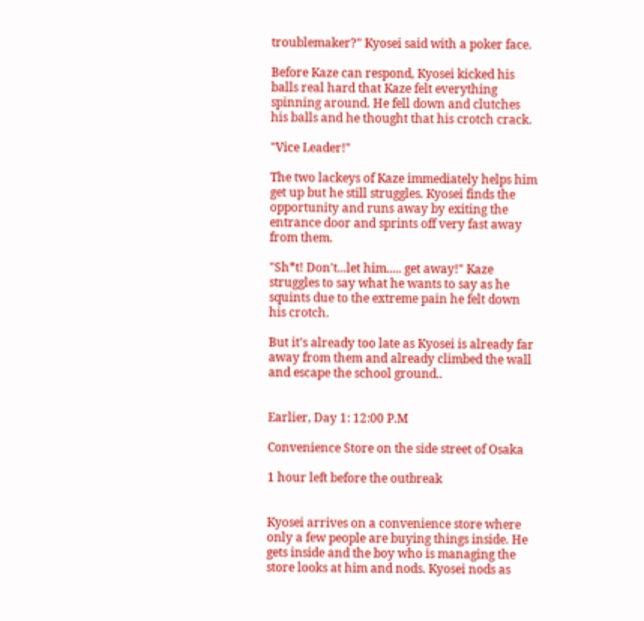troublemaker?" Kyosei said with a poker face.

Before Kaze can respond, Kyosei kicked his balls real hard that Kaze felt everything spinning around. He fell down and clutches his balls and he thought that his crotch crack.

"Vice Leader!"

The two lackeys of Kaze immediately helps him get up but he still struggles. Kyosei finds the opportunity and runs away by exiting the entrance door and sprints off very fast away from them.

"Sh*t! Don't...let him..... get away!" Kaze struggles to say what he wants to say as he squints due to the extreme pain he felt down his crotch.

But it's already too late as Kyosei is already far away from them and already climbed the wall and escape the school ground..


Earlier, Day 1: 12:00 P.M

Convenience Store on the side street of Osaka

1 hour left before the outbreak


Kyosei arrives on a convenience store where only a few people are buying things inside. He gets inside and the boy who is managing the store looks at him and nods. Kyosei nods as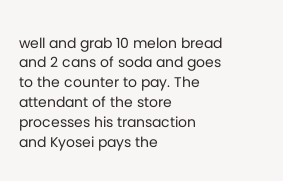well and grab 10 melon bread and 2 cans of soda and goes to the counter to pay. The attendant of the store processes his transaction and Kyosei pays the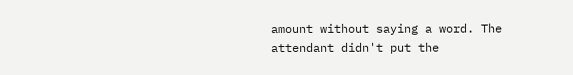amount without saying a word. The attendant didn't put the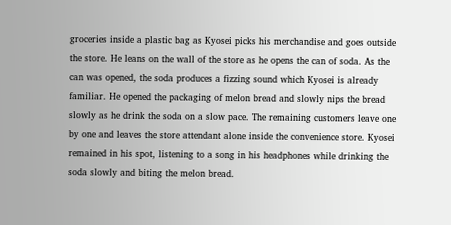groceries inside a plastic bag as Kyosei picks his merchandise and goes outside the store. He leans on the wall of the store as he opens the can of soda. As the can was opened, the soda produces a fizzing sound which Kyosei is already familiar. He opened the packaging of melon bread and slowly nips the bread slowly as he drink the soda on a slow pace. The remaining customers leave one by one and leaves the store attendant alone inside the convenience store. Kyosei remained in his spot, listening to a song in his headphones while drinking the soda slowly and biting the melon bread.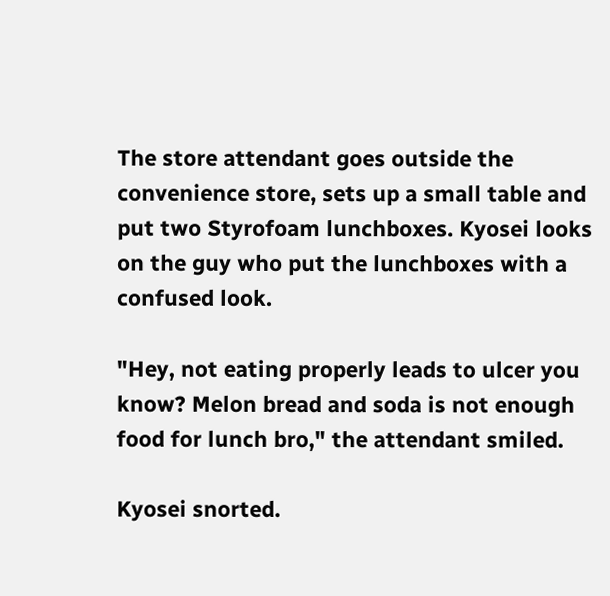The store attendant goes outside the convenience store, sets up a small table and put two Styrofoam lunchboxes. Kyosei looks on the guy who put the lunchboxes with a confused look.

"Hey, not eating properly leads to ulcer you know? Melon bread and soda is not enough food for lunch bro," the attendant smiled.

Kyosei snorted.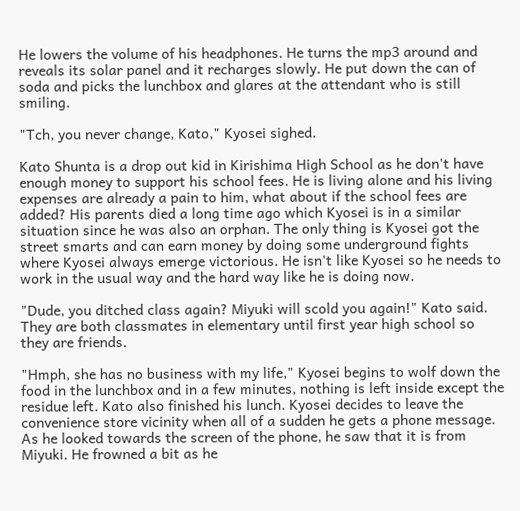He lowers the volume of his headphones. He turns the mp3 around and reveals its solar panel and it recharges slowly. He put down the can of soda and picks the lunchbox and glares at the attendant who is still smiling.

"Tch, you never change, Kato," Kyosei sighed.

Kato Shunta is a drop out kid in Kirishima High School as he don't have enough money to support his school fees. He is living alone and his living expenses are already a pain to him, what about if the school fees are added? His parents died a long time ago which Kyosei is in a similar situation since he was also an orphan. The only thing is Kyosei got the street smarts and can earn money by doing some underground fights where Kyosei always emerge victorious. He isn't like Kyosei so he needs to work in the usual way and the hard way like he is doing now.

"Dude, you ditched class again? Miyuki will scold you again!" Kato said. They are both classmates in elementary until first year high school so they are friends.

"Hmph, she has no business with my life," Kyosei begins to wolf down the food in the lunchbox and in a few minutes, nothing is left inside except the residue left. Kato also finished his lunch. Kyosei decides to leave the convenience store vicinity when all of a sudden he gets a phone message. As he looked towards the screen of the phone, he saw that it is from Miyuki. He frowned a bit as he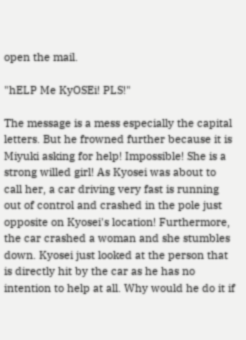open the mail.

"hELP Me KyOSEi! PLS!"

The message is a mess especially the capital letters. But he frowned further because it is Miyuki asking for help! Impossible! She is a strong willed girl! As Kyosei was about to call her, a car driving very fast is running out of control and crashed in the pole just opposite on Kyosei's location! Furthermore, the car crashed a woman and she stumbles down. Kyosei just looked at the person that is directly hit by the car as he has no intention to help at all. Why would he do it if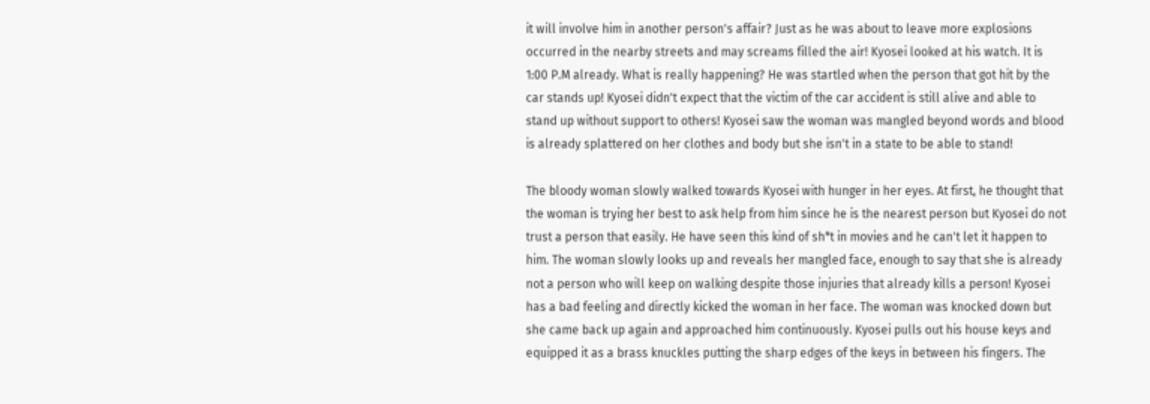it will involve him in another person's affair? Just as he was about to leave more explosions occurred in the nearby streets and may screams filled the air! Kyosei looked at his watch. It is 1:00 P.M already. What is really happening? He was startled when the person that got hit by the car stands up! Kyosei didn't expect that the victim of the car accident is still alive and able to stand up without support to others! Kyosei saw the woman was mangled beyond words and blood is already splattered on her clothes and body but she isn't in a state to be able to stand!

The bloody woman slowly walked towards Kyosei with hunger in her eyes. At first, he thought that the woman is trying her best to ask help from him since he is the nearest person but Kyosei do not trust a person that easily. He have seen this kind of sh*t in movies and he can't let it happen to him. The woman slowly looks up and reveals her mangled face, enough to say that she is already not a person who will keep on walking despite those injuries that already kills a person! Kyosei has a bad feeling and directly kicked the woman in her face. The woman was knocked down but she came back up again and approached him continuously. Kyosei pulls out his house keys and equipped it as a brass knuckles putting the sharp edges of the keys in between his fingers. The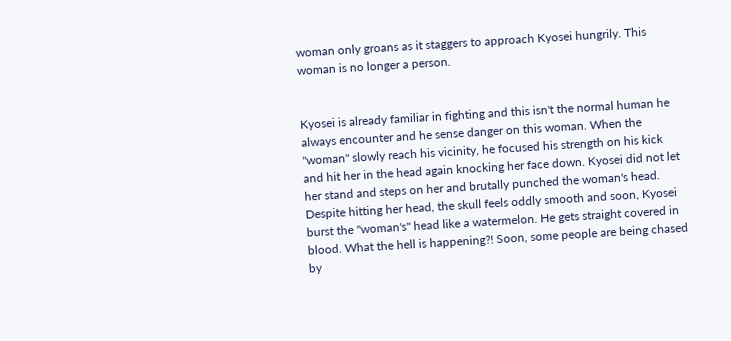woman only groans as it staggers to approach Kyosei hungrily. This woman is no longer a person.


Kyosei is already familiar in fighting and this isn't the normal human he always encounter and he sense danger on this woman. When the "woman" slowly reach his vicinity, he focused his strength on his kick and hit her in the head again knocking her face down. Kyosei did not let her stand and steps on her and brutally punched the woman's head. Despite hitting her head, the skull feels oddly smooth and soon, Kyosei burst the "woman's" head like a watermelon. He gets straight covered in blood. What the hell is happening?! Soon, some people are being chased by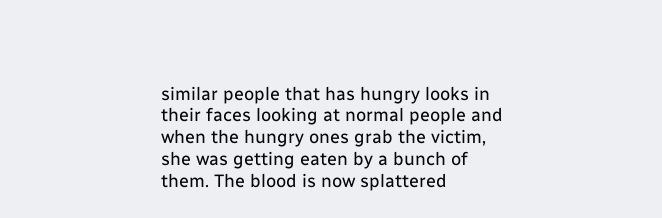similar people that has hungry looks in their faces looking at normal people and when the hungry ones grab the victim, she was getting eaten by a bunch of them. The blood is now splattered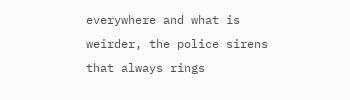everywhere and what is weirder, the police sirens that always rings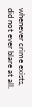whenever crime exists, did not ever blare at all.